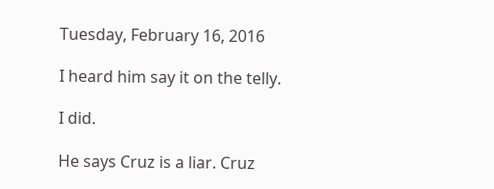Tuesday, February 16, 2016

I heard him say it on the telly.

I did.

He says Cruz is a liar. Cruz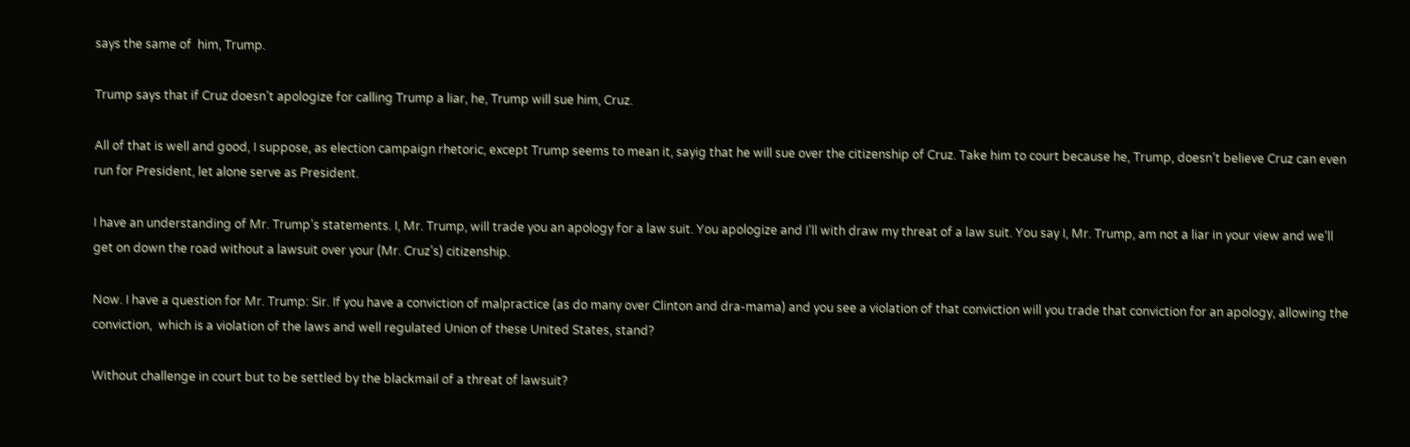says the same of  him, Trump.

Trump says that if Cruz doesn’t apologize for calling Trump a liar, he, Trump will sue him, Cruz.

All of that is well and good, I suppose, as election campaign rhetoric, except Trump seems to mean it, sayig that he will sue over the citizenship of Cruz. Take him to court because he, Trump, doesn’t believe Cruz can even run for President, let alone serve as President.

I have an understanding of Mr. Trump’s statements. I, Mr. Trump, will trade you an apology for a law suit. You apologize and I’ll with draw my threat of a law suit. You say I, Mr. Trump, am not a liar in your view and we’ll get on down the road without a lawsuit over your (Mr. Cruz’s) citizenship.

Now. I have a question for Mr. Trump: Sir. If you have a conviction of malpractice (as do many over Clinton and dra-mama) and you see a violation of that conviction will you trade that conviction for an apology, allowing the conviction,  which is a violation of the laws and well regulated Union of these United States, stand?

Without challenge in court but to be settled by the blackmail of a threat of lawsuit?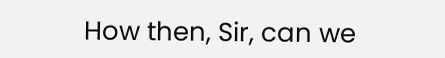How then, Sir, can we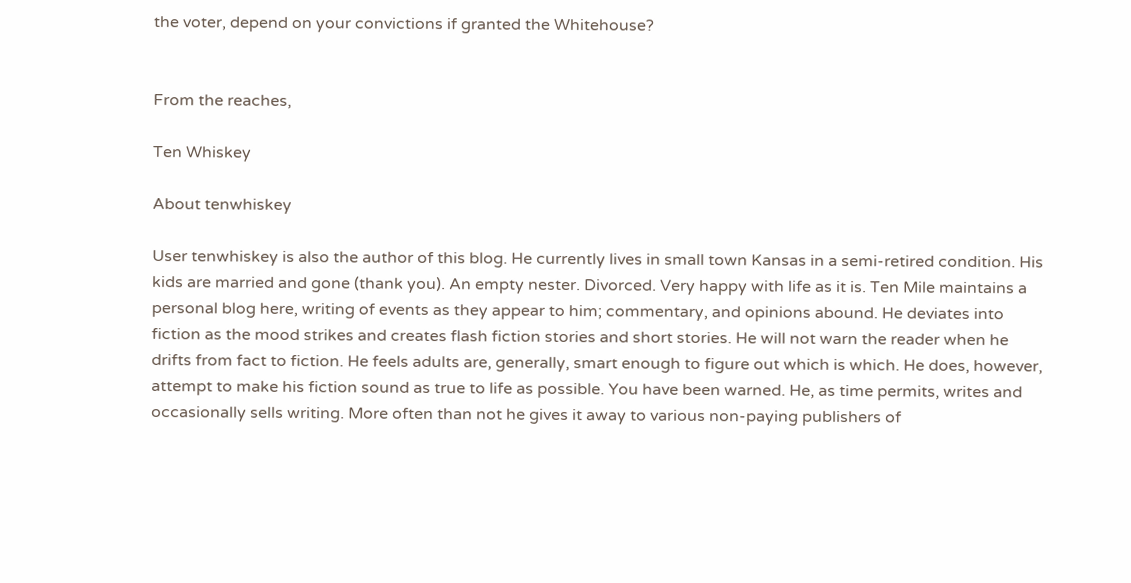the voter, depend on your convictions if granted the Whitehouse?


From the reaches,

Ten Whiskey

About tenwhiskey

User tenwhiskey is also the author of this blog. He currently lives in small town Kansas in a semi-retired condition. His kids are married and gone (thank you). An empty nester. Divorced. Very happy with life as it is. Ten Mile maintains a personal blog here, writing of events as they appear to him; commentary, and opinions abound. He deviates into fiction as the mood strikes and creates flash fiction stories and short stories. He will not warn the reader when he drifts from fact to fiction. He feels adults are, generally, smart enough to figure out which is which. He does, however, attempt to make his fiction sound as true to life as possible. You have been warned. He, as time permits, writes and occasionally sells writing. More often than not he gives it away to various non-paying publishers of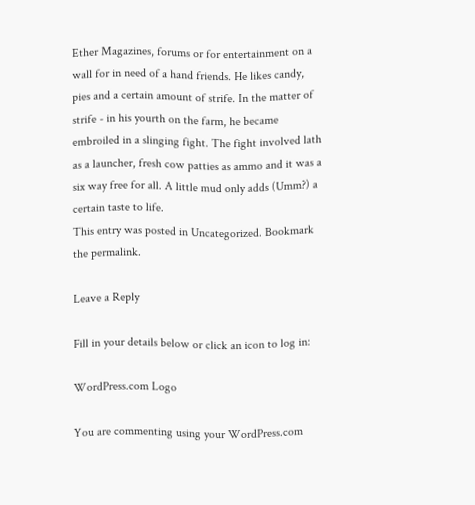Ether Magazines, forums or for entertainment on a wall for in need of a hand friends. He likes candy, pies and a certain amount of strife. In the matter of strife - in his yourth on the farm, he became embroiled in a slinging fight. The fight involved lath as a launcher, fresh cow patties as ammo and it was a six way free for all. A little mud only adds (Umm?) a certain taste to life.
This entry was posted in Uncategorized. Bookmark the permalink.

Leave a Reply

Fill in your details below or click an icon to log in:

WordPress.com Logo

You are commenting using your WordPress.com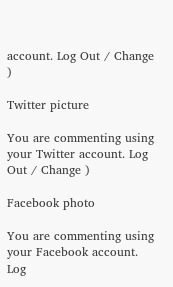account. Log Out / Change )

Twitter picture

You are commenting using your Twitter account. Log Out / Change )

Facebook photo

You are commenting using your Facebook account. Log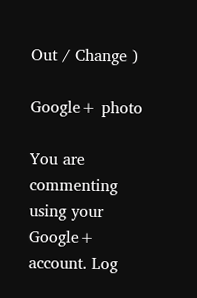Out / Change )

Google+ photo

You are commenting using your Google+ account. Log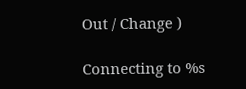Out / Change )

Connecting to %s